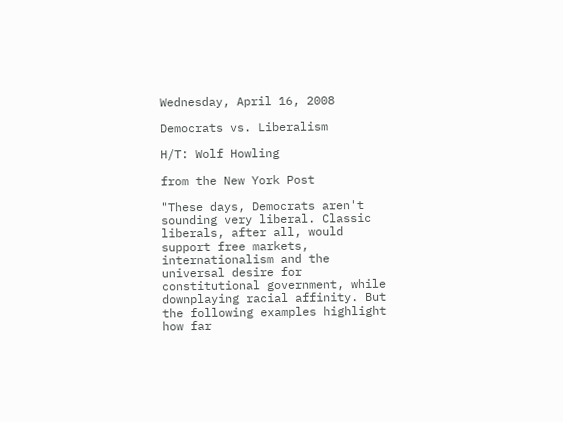Wednesday, April 16, 2008

Democrats vs. Liberalism

H/T: Wolf Howling

from the New York Post

"These days, Democrats aren't sounding very liberal. Classic liberals, after all, would support free markets, internationalism and the universal desire for constitutional government, while downplaying racial affinity. But the following examples highlight how far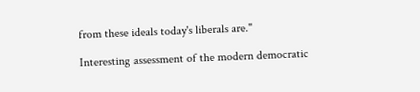from these ideals today's liberals are."

Interesting assessment of the modern democratic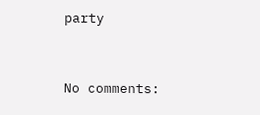party


No comments: